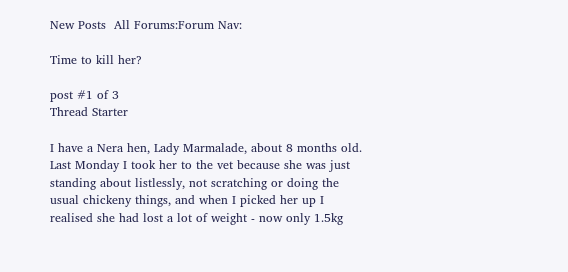New Posts  All Forums:Forum Nav:

Time to kill her?

post #1 of 3
Thread Starter

I have a Nera hen, Lady Marmalade, about 8 months old.  Last Monday I took her to the vet because she was just standing about listlessly, not scratching or doing the usual chickeny things, and when I picked her up I realised she had lost a lot of weight - now only 1.5kg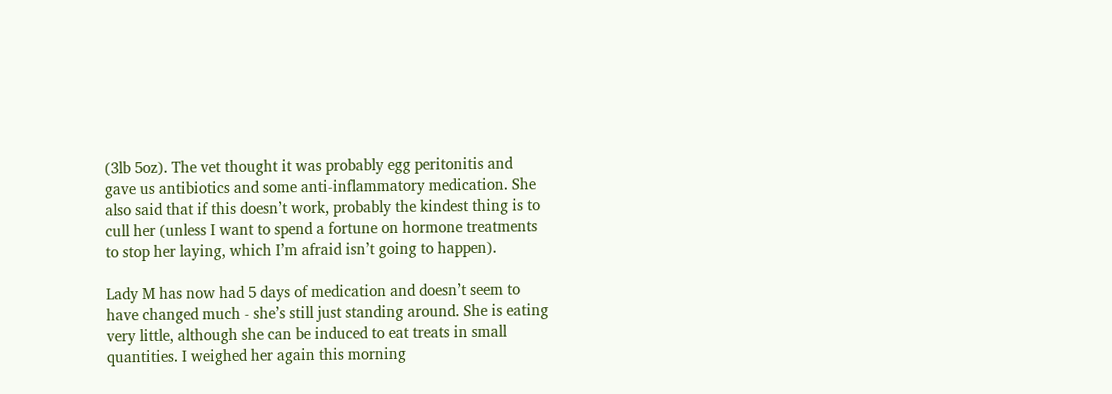(3lb 5oz). The vet thought it was probably egg peritonitis and gave us antibiotics and some anti-inflammatory medication. She also said that if this doesn’t work, probably the kindest thing is to cull her (unless I want to spend a fortune on hormone treatments to stop her laying, which I’m afraid isn’t going to happen).

Lady M has now had 5 days of medication and doesn’t seem to have changed much - she’s still just standing around. She is eating very little, although she can be induced to eat treats in small quantities. I weighed her again this morning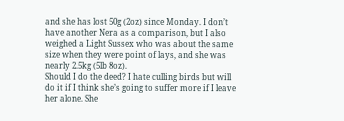and she has lost 50g (2oz) since Monday. I don’t have another Nera as a comparison, but I also weighed a Light Sussex who was about the same size when they were point of lays, and she was nearly 2.5kg (5lb 8oz).
Should I do the deed? I hate culling birds but will do it if I think she’s going to suffer more if I leave her alone. She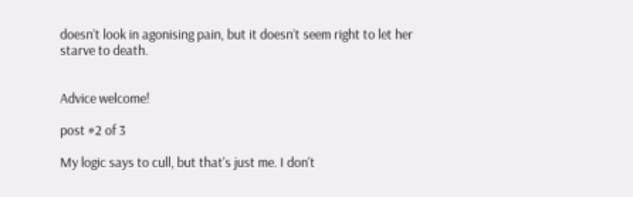doesn’t look in agonising pain, but it doesn’t seem right to let her starve to death.


Advice welcome!

post #2 of 3

My logic says to cull, but that's just me. I don't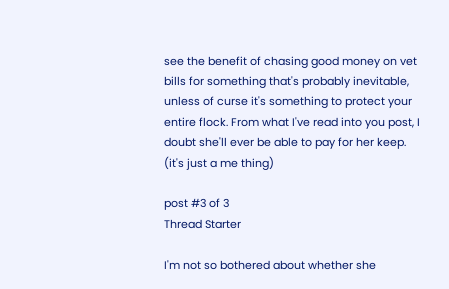see the benefit of chasing good money on vet bills for something that's probably inevitable, unless of curse it's something to protect your entire flock. From what I've read into you post, I doubt she'll ever be able to pay for her keep. (it's just a me thing)

post #3 of 3
Thread Starter

I'm not so bothered about whether she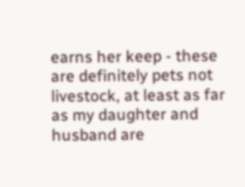earns her keep - these are definitely pets not livestock, at least as far as my daughter and husband are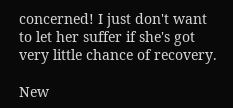concerned! I just don't want to let her suffer if she's got very little chance of recovery.

New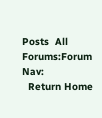Posts  All Forums:Forum Nav:
  Return Home